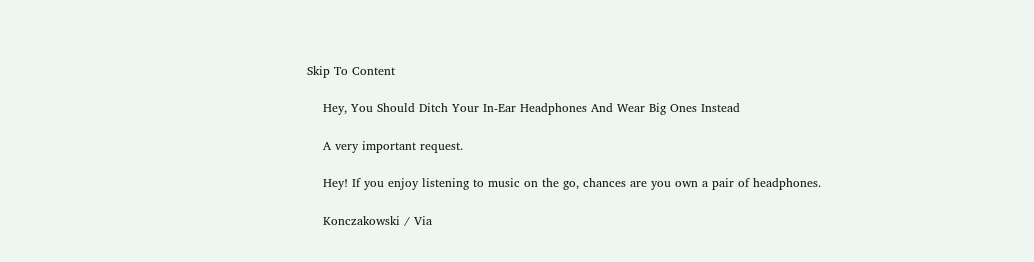Skip To Content

    Hey, You Should Ditch Your In-Ear Headphones And Wear Big Ones Instead

    A very important request.

    Hey! If you enjoy listening to music on the go, chances are you own a pair of headphones.

    Konczakowski / Via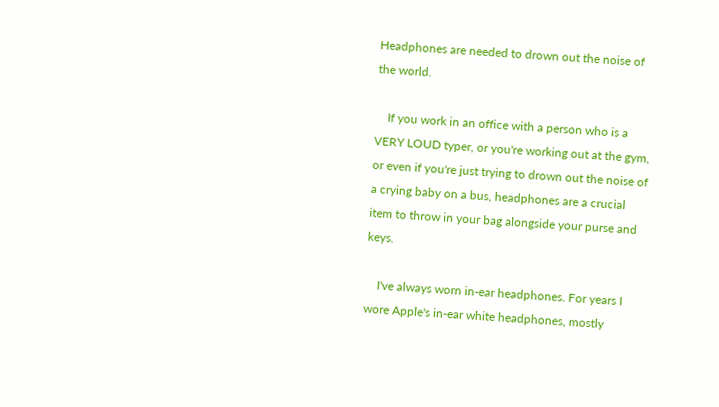Headphones are needed to drown out the noise of the world.

    If you work in an office with a person who is a VERY LOUD typer, or you're working out at the gym, or even if you're just trying to drown out the noise of a crying baby on a bus, headphones are a crucial item to throw in your bag alongside your purse and keys.

    I've always worn in-ear headphones. For years I wore Apple's in-ear white headphones, mostly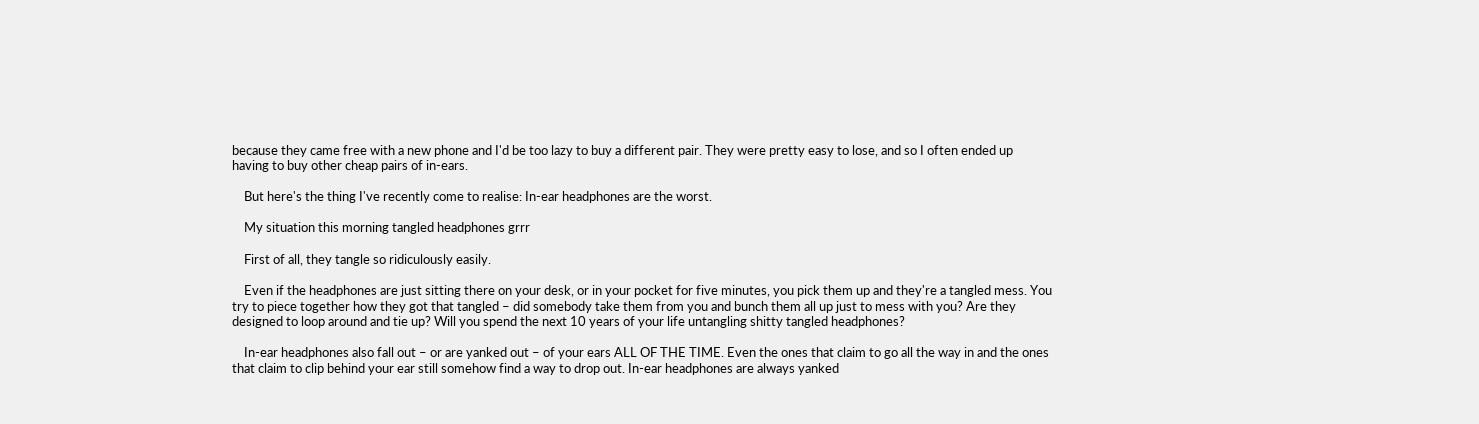because they came free with a new phone and I'd be too lazy to buy a different pair. They were pretty easy to lose, and so I often ended up having to buy other cheap pairs of in-ears.

    But here's the thing I've recently come to realise: In-ear headphones are the worst.

    My situation this morning tangled headphones grrr

    First of all, they tangle so ridiculously easily.

    Even if the headphones are just sitting there on your desk, or in your pocket for five minutes, you pick them up and they're a tangled mess. You try to piece together how they got that tangled – did somebody take them from you and bunch them all up just to mess with you? Are they designed to loop around and tie up? Will you spend the next 10 years of your life untangling shitty tangled headphones?

    In-ear headphones also fall out – or are yanked out – of your ears ALL OF THE TIME. Even the ones that claim to go all the way in and the ones that claim to clip behind your ear still somehow find a way to drop out. In-ear headphones are always yanked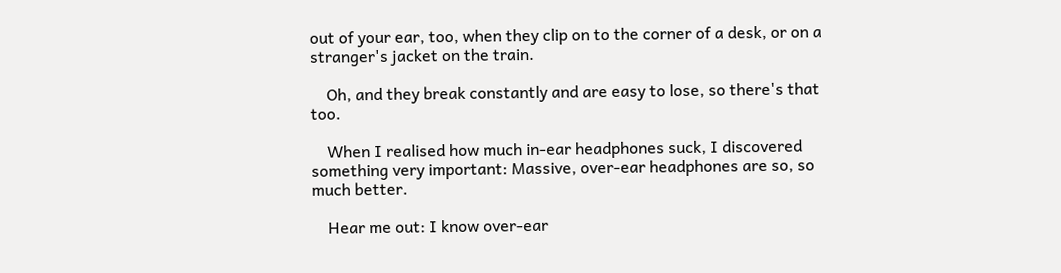out of your ear, too, when they clip on to the corner of a desk, or on a stranger's jacket on the train.

    Oh, and they break constantly and are easy to lose, so there's that too.

    When I realised how much in-ear headphones suck, I discovered something very important: Massive, over-ear headphones are so, so much better.

    Hear me out: I know over-ear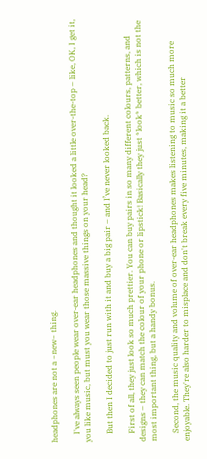headphones are not a ~new~ thing.

    I've always seen people wear over-ear headphones and thought it looked a little over-the-top – like, OK, I get it, you like music, but must you wear those massive things on your head?

    But then I decided to just run with it and buy a big pair – and I’ve never looked back.

    First of all, they just look so much prettier. You can buy pairs in so many different colours, patterns, and designs – they can match the colour of your phone or lipstick! Basically they just *look* better, which is not the most important thing, but a handy bonus.

    Second, the music quality and volume of over-ear headphones makes listening to music so much more enjoyable. They're also harder to misplace and don't break every five minutes, making it a better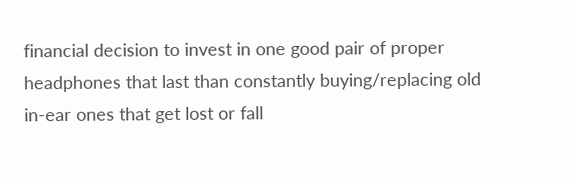financial decision to invest in one good pair of proper headphones that last than constantly buying/replacing old in-ear ones that get lost or fall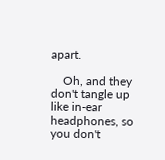apart.

    Oh, and they don't tangle up like in-ear headphones, so you don't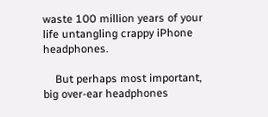waste 100 million years of your life untangling crappy iPhone headphones.

    But perhaps most important, big over-ear headphones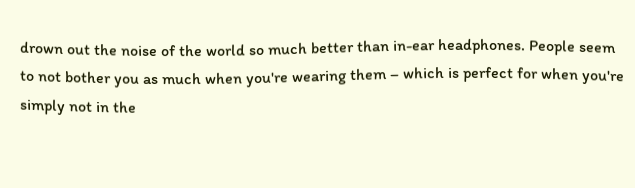drown out the noise of the world so much better than in-ear headphones. People seem to not bother you as much when you're wearing them – which is perfect for when you're simply not in the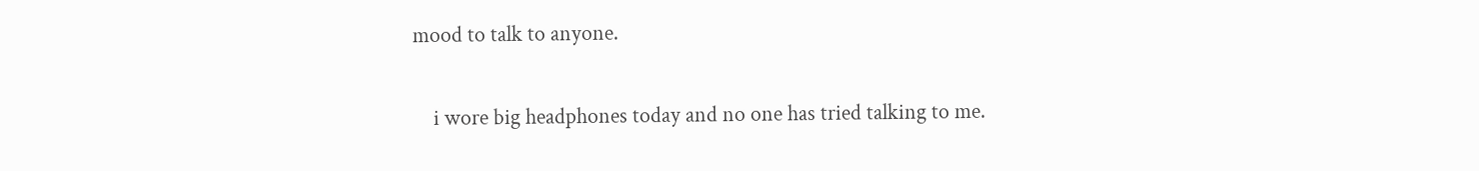mood to talk to anyone.

    i wore big headphones today and no one has tried talking to me.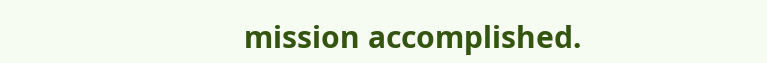mission accomplished.